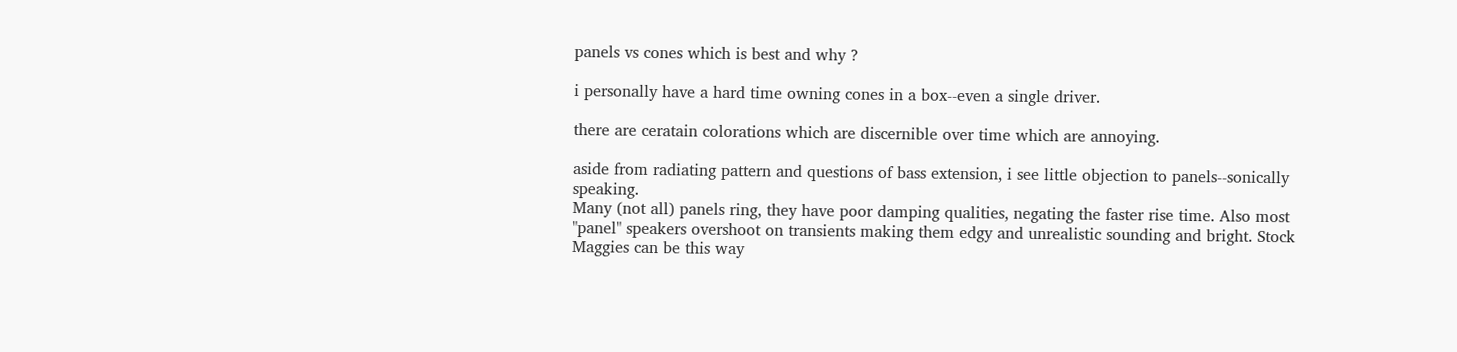panels vs cones which is best and why ?

i personally have a hard time owning cones in a box--even a single driver.

there are ceratain colorations which are discernible over time which are annoying.

aside from radiating pattern and questions of bass extension, i see little objection to panels--sonically speaking.
Many (not all) panels ring, they have poor damping qualities, negating the faster rise time. Also most "panel" speakers overshoot on transients making them edgy and unrealistic sounding and bright. Stock Maggies can be this way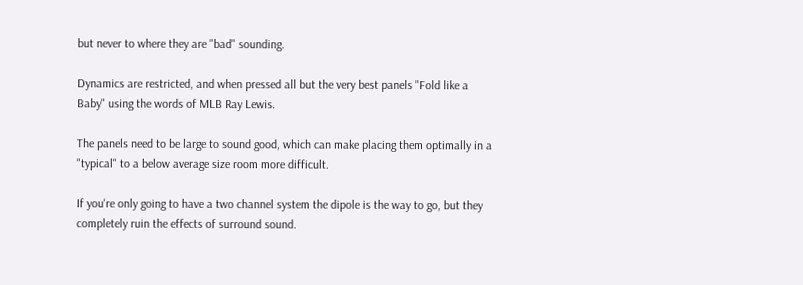but never to where they are "bad" sounding.

Dynamics are restricted, and when pressed all but the very best panels "Fold like a Baby" using the words of MLB Ray Lewis.

The panels need to be large to sound good, which can make placing them optimally in a "typical" to a below average size room more difficult.

If you're only going to have a two channel system the dipole is the way to go, but they completely ruin the effects of surround sound.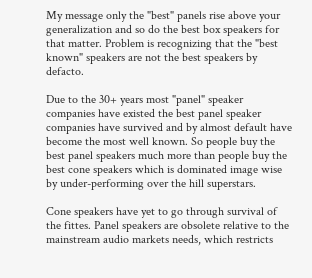My message only the "best" panels rise above your generalization and so do the best box speakers for that matter. Problem is recognizing that the "best known" speakers are not the best speakers by defacto.

Due to the 30+ years most "panel" speaker companies have existed the best panel speaker companies have survived and by almost default have become the most well known. So people buy the best panel speakers much more than people buy the best cone speakers which is dominated image wise by under-performing over the hill superstars.

Cone speakers have yet to go through survival of the fittes. Panel speakers are obsolete relative to the mainstream audio markets needs, which restricts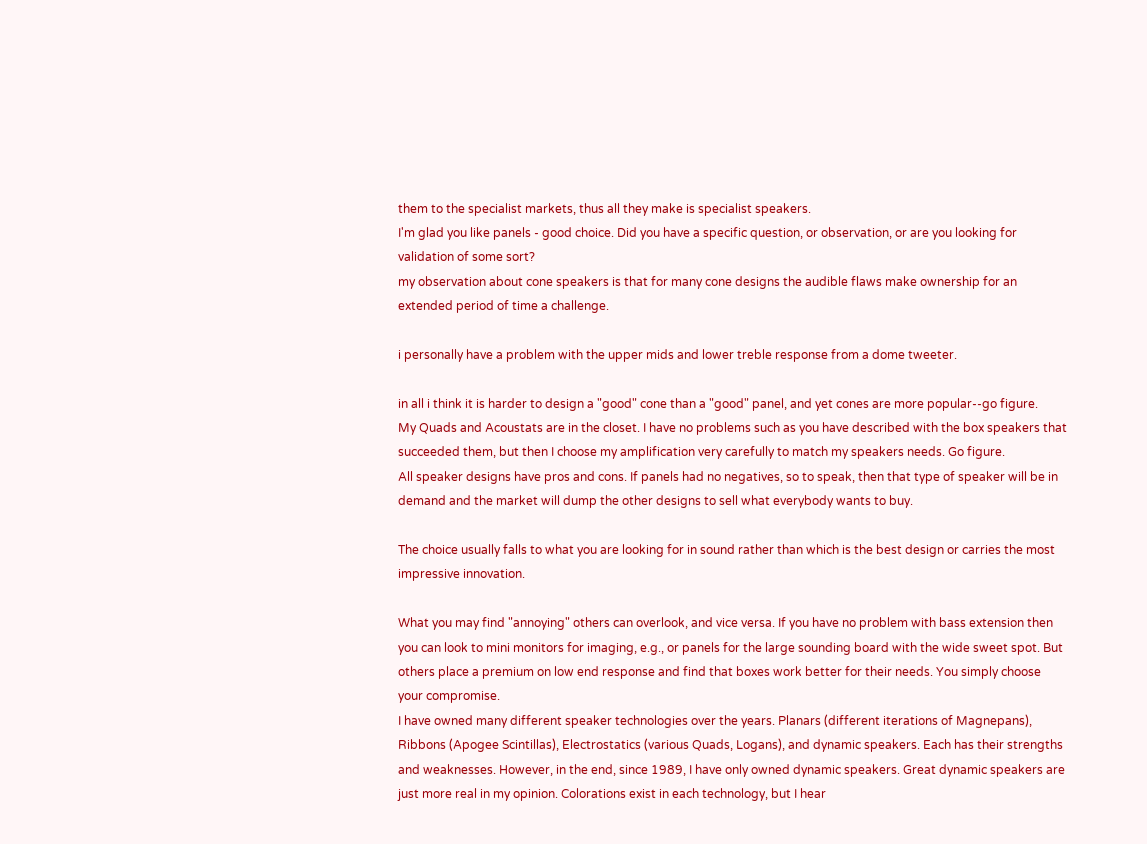them to the specialist markets, thus all they make is specialist speakers.
I'm glad you like panels - good choice. Did you have a specific question, or observation, or are you looking for validation of some sort?
my observation about cone speakers is that for many cone designs the audible flaws make ownership for an extended period of time a challenge.

i personally have a problem with the upper mids and lower treble response from a dome tweeter.

in all i think it is harder to design a "good" cone than a "good" panel, and yet cones are more popular--go figure.
My Quads and Acoustats are in the closet. I have no problems such as you have described with the box speakers that succeeded them, but then I choose my amplification very carefully to match my speakers needs. Go figure.
All speaker designs have pros and cons. If panels had no negatives, so to speak, then that type of speaker will be in demand and the market will dump the other designs to sell what everybody wants to buy.

The choice usually falls to what you are looking for in sound rather than which is the best design or carries the most impressive innovation.

What you may find "annoying" others can overlook, and vice versa. If you have no problem with bass extension then you can look to mini monitors for imaging, e.g., or panels for the large sounding board with the wide sweet spot. But others place a premium on low end response and find that boxes work better for their needs. You simply choose your compromise.
I have owned many different speaker technologies over the years. Planars (different iterations of Magnepans), Ribbons (Apogee Scintillas), Electrostatics (various Quads, Logans), and dynamic speakers. Each has their strengths and weaknesses. However, in the end, since 1989, I have only owned dynamic speakers. Great dynamic speakers are just more real in my opinion. Colorations exist in each technology, but I hear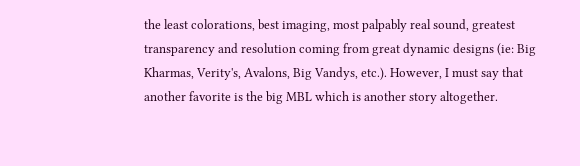the least colorations, best imaging, most palpably real sound, greatest transparency and resolution coming from great dynamic designs (ie: Big Kharmas, Verity's, Avalons, Big Vandys, etc.). However, I must say that another favorite is the big MBL which is another story altogether.